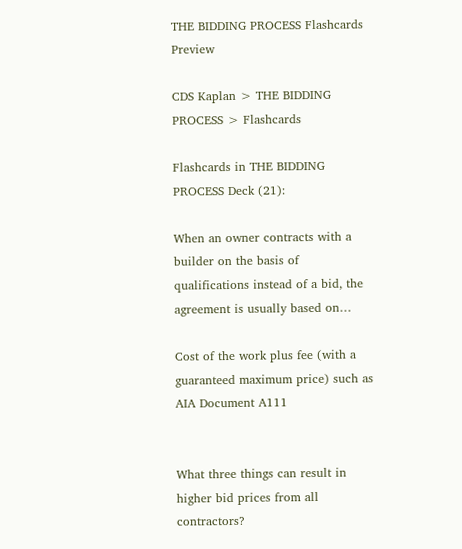THE BIDDING PROCESS Flashcards Preview

CDS Kaplan > THE BIDDING PROCESS > Flashcards

Flashcards in THE BIDDING PROCESS Deck (21):

When an owner contracts with a builder on the basis of qualifications instead of a bid, the agreement is usually based on…

Cost of the work plus fee (with a guaranteed maximum price) such as AIA Document A111


What three things can result in higher bid prices from all contractors?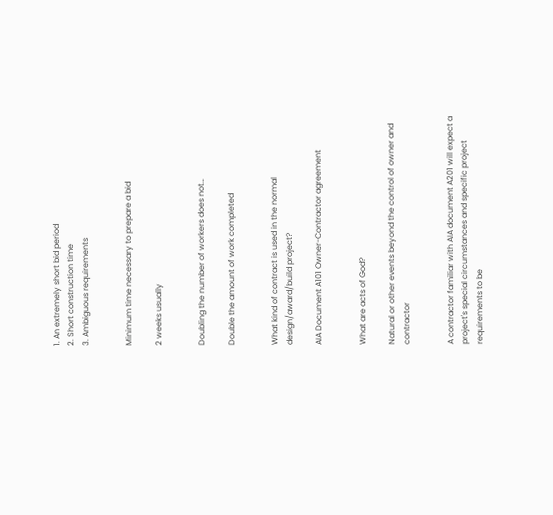1. An extremely short bid period
2. Short construction time
3. Ambiguous requirements


Minimum time necessary to prepare a bid

2 weeks usually


Doubling the number of workers does not…

Double the amount of work completed


What kind of contract is used in the normal design/award/build project?

AIA Document A101 Owner-Contractor agreement


What are acts of God?

Natural or other events beyond the control of owner and contractor


A contractor familiar with AIA document A201 will expect a project's special circumstances and specific project requirements to be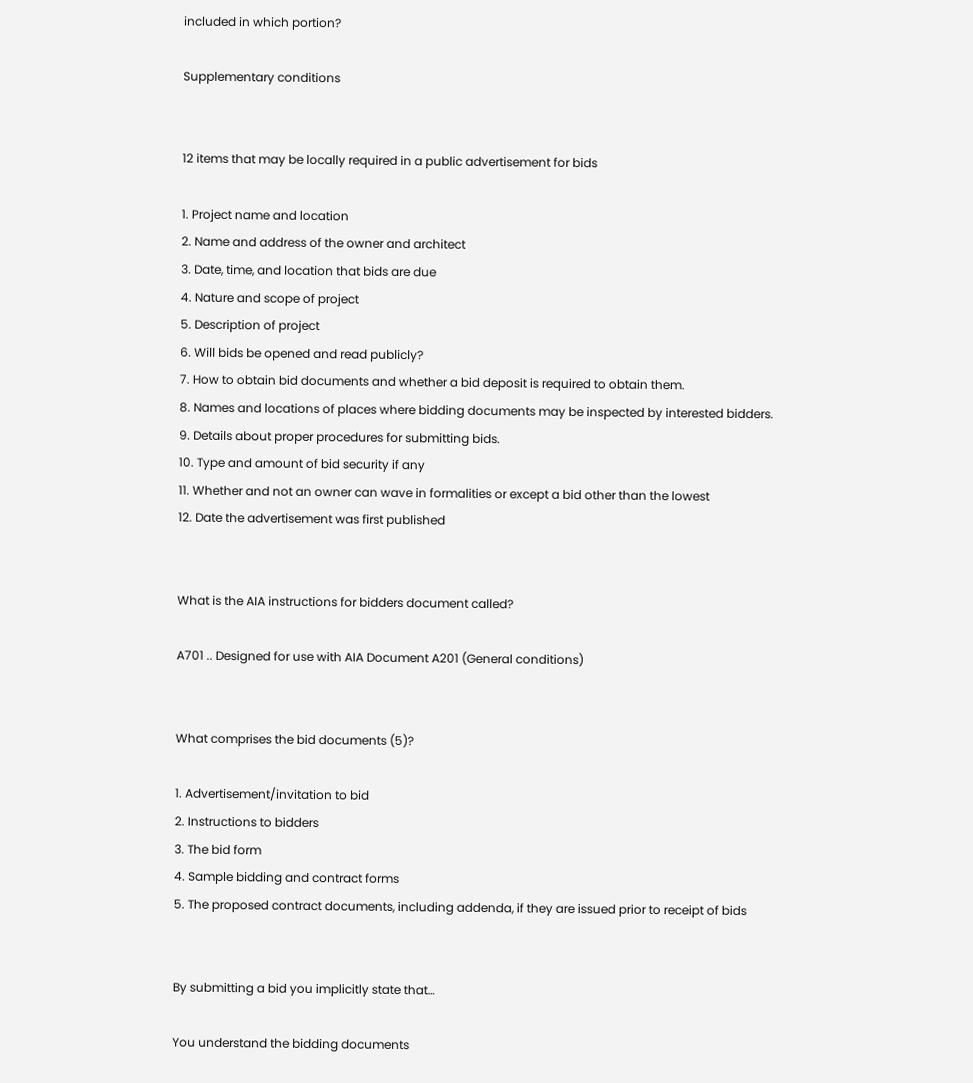included in which portion?

Supplementary conditions


12 items that may be locally required in a public advertisement for bids

1. Project name and location
2. Name and address of the owner and architect
3. Date, time, and location that bids are due
4. Nature and scope of project
5. Description of project
6. Will bids be opened and read publicly?
7. How to obtain bid documents and whether a bid deposit is required to obtain them.
8. Names and locations of places where bidding documents may be inspected by interested bidders.
9. Details about proper procedures for submitting bids.
10. Type and amount of bid security if any
11. Whether and not an owner can wave in formalities or except a bid other than the lowest
12. Date the advertisement was first published


What is the AIA instructions for bidders document called?

A701 .. Designed for use with AIA Document A201 (General conditions)


What comprises the bid documents (5)?

1. Advertisement/invitation to bid
2. Instructions to bidders
3. The bid form
4. Sample bidding and contract forms
5. The proposed contract documents, including addenda, if they are issued prior to receipt of bids


By submitting a bid you implicitly state that…

You understand the bidding documents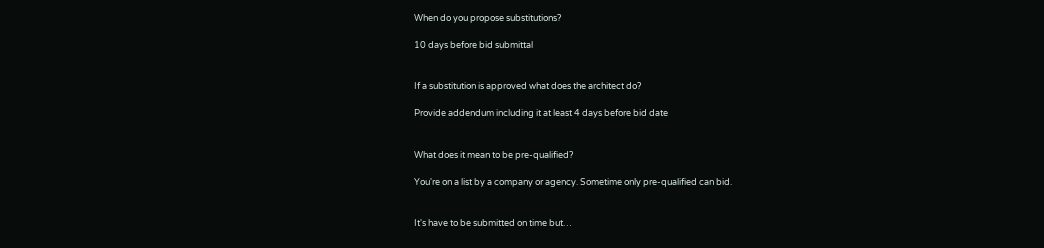When do you propose substitutions?

10 days before bid submittal


If a substitution is approved what does the architect do?

Provide addendum including it at least 4 days before bid date


What does it mean to be pre-qualified?

You're on a list by a company or agency. Sometime only pre-qualified can bid.


It's have to be submitted on time but…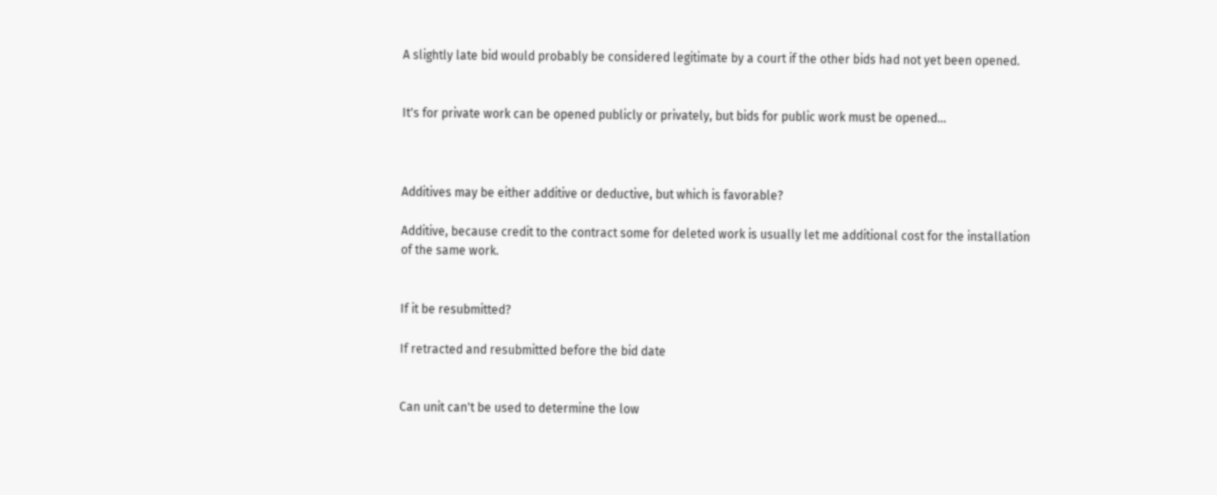A slightly late bid would probably be considered legitimate by a court if the other bids had not yet been opened.


It's for private work can be opened publicly or privately, but bids for public work must be opened…



Additives may be either additive or deductive, but which is favorable?

Additive, because credit to the contract some for deleted work is usually let me additional cost for the installation of the same work.


If it be resubmitted?

If retracted and resubmitted before the bid date


Can unit can't be used to determine the low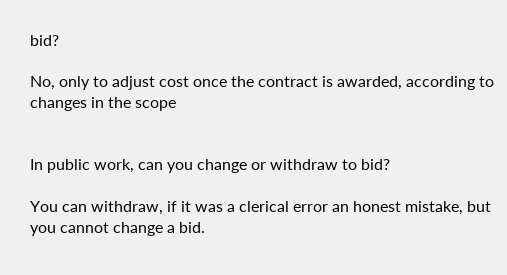bid?

No, only to adjust cost once the contract is awarded, according to changes in the scope


In public work, can you change or withdraw to bid?

You can withdraw, if it was a clerical error an honest mistake, but you cannot change a bid.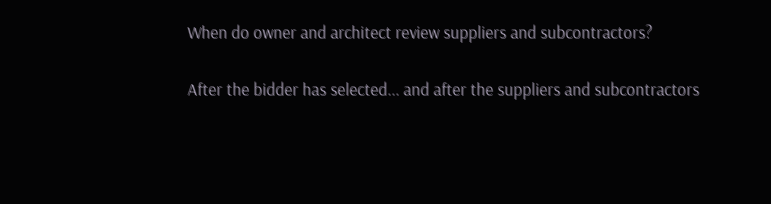When do owner and architect review suppliers and subcontractors?

After the bidder has selected... and after the suppliers and subcontractors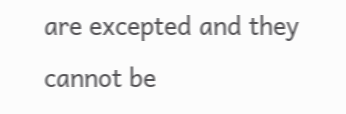are excepted and they cannot be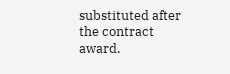substituted after the contract award.